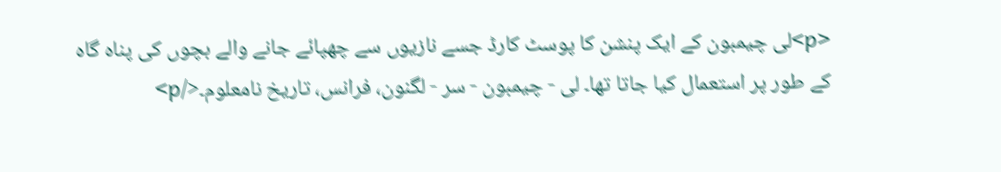<p>لی چیمبون کے ایک پنشن کا پوسٹ کارڈ جسے نازیوں سے چھپائے جانے والے بچوں کی پناہ گاہ کے طور پر استعمال کیا جاتا تھا۔ لی - چیمبون - سر - لگنون، فرانس، تاریخ نامعلوم۔</p>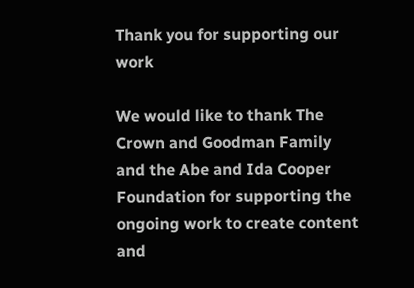Thank you for supporting our work

We would like to thank The Crown and Goodman Family and the Abe and Ida Cooper Foundation for supporting the ongoing work to create content and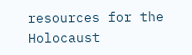resources for the Holocaust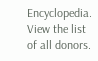Encyclopedia. View the list of all donors.